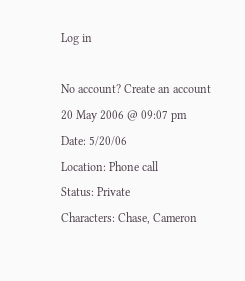Log in

No account? Create an account
20 May 2006 @ 09:07 pm
Date: 5/20/06
Location: Phone call
Status: Private
Characters: Chase, Cameron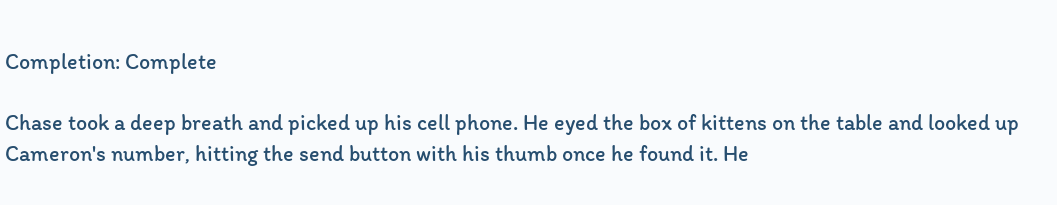Completion: Complete

Chase took a deep breath and picked up his cell phone. He eyed the box of kittens on the table and looked up Cameron's number, hitting the send button with his thumb once he found it. He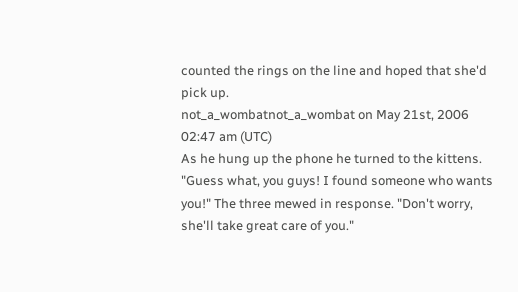counted the rings on the line and hoped that she'd pick up.
not_a_wombatnot_a_wombat on May 21st, 2006 02:47 am (UTC)
As he hung up the phone he turned to the kittens. "Guess what, you guys! I found someone who wants you!" The three mewed in response. "Don't worry, she'll take great care of you."